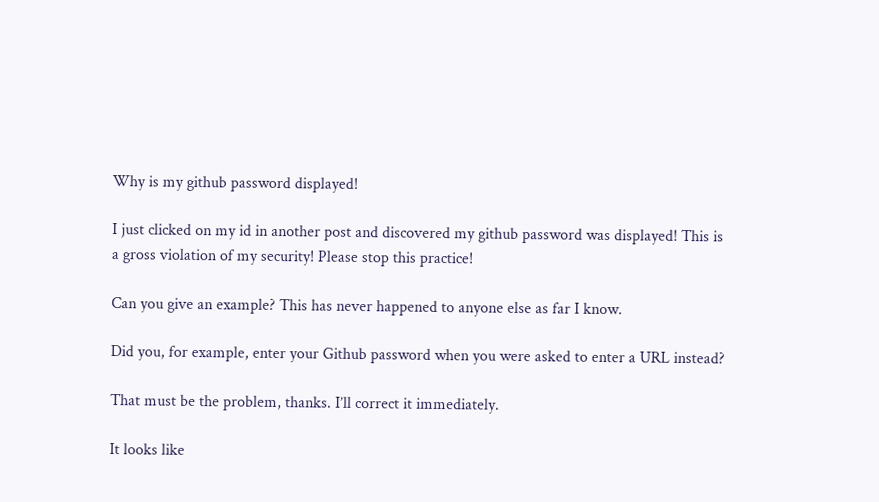Why is my github password displayed!

I just clicked on my id in another post and discovered my github password was displayed! This is a gross violation of my security! Please stop this practice!

Can you give an example? This has never happened to anyone else as far I know.

Did you, for example, enter your Github password when you were asked to enter a URL instead?

That must be the problem, thanks. I’ll correct it immediately.

It looks like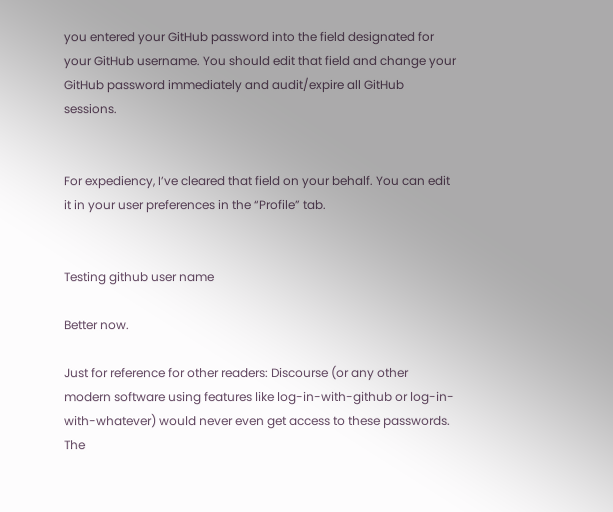you entered your GitHub password into the field designated for your GitHub username. You should edit that field and change your GitHub password immediately and audit/expire all GitHub sessions.


For expediency, I’ve cleared that field on your behalf. You can edit it in your user preferences in the “Profile” tab.


Testing github user name

Better now.

Just for reference for other readers: Discourse (or any other modern software using features like log-in-with-github or log-in-with-whatever) would never even get access to these passwords. The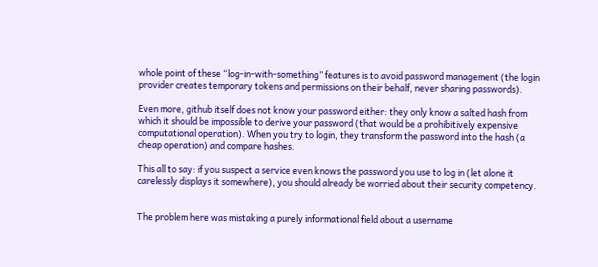whole point of these “log-in-with-something” features is to avoid password management (the login provider creates temporary tokens and permissions on their behalf, never sharing passwords).

Even more, github itself does not know your password either: they only know a salted hash from which it should be impossible to derive your password (that would be a prohibitively expensive computational operation). When you try to login, they transform the password into the hash (a cheap operation) and compare hashes.

This all to say: if you suspect a service even knows the password you use to log in (let alone it carelessly displays it somewhere), you should already be worried about their security competency.


The problem here was mistaking a purely informational field about a username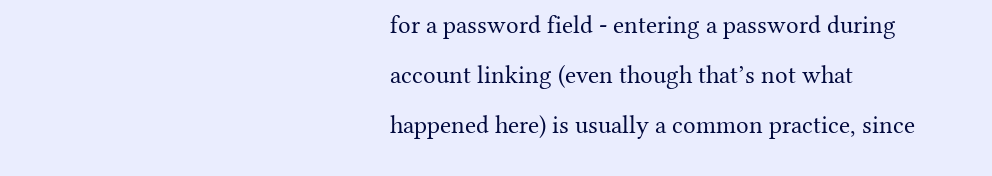for a password field - entering a password during account linking (even though that’s not what happened here) is usually a common practice, since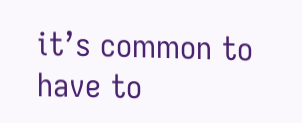it’s common to have to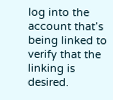log into the account that’s being linked to verify that the linking is desired.